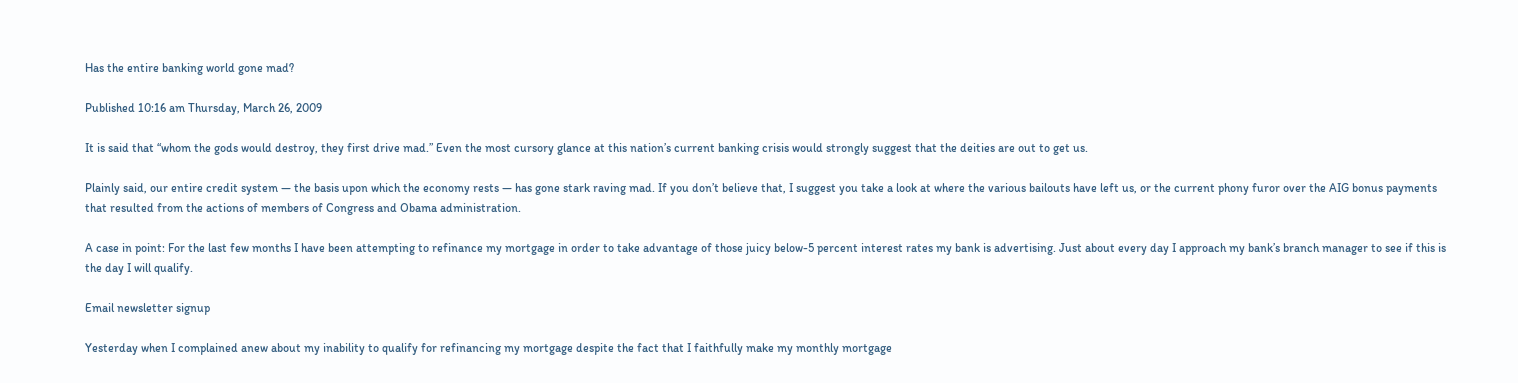Has the entire banking world gone mad?

Published 10:16 am Thursday, March 26, 2009

It is said that “whom the gods would destroy, they first drive mad.” Even the most cursory glance at this nation’s current banking crisis would strongly suggest that the deities are out to get us.

Plainly said, our entire credit system — the basis upon which the economy rests — has gone stark raving mad. If you don’t believe that, I suggest you take a look at where the various bailouts have left us, or the current phony furor over the AIG bonus payments that resulted from the actions of members of Congress and Obama administration.

A case in point: For the last few months I have been attempting to refinance my mortgage in order to take advantage of those juicy below-5 percent interest rates my bank is advertising. Just about every day I approach my bank’s branch manager to see if this is the day I will qualify.

Email newsletter signup

Yesterday when I complained anew about my inability to qualify for refinancing my mortgage despite the fact that I faithfully make my monthly mortgage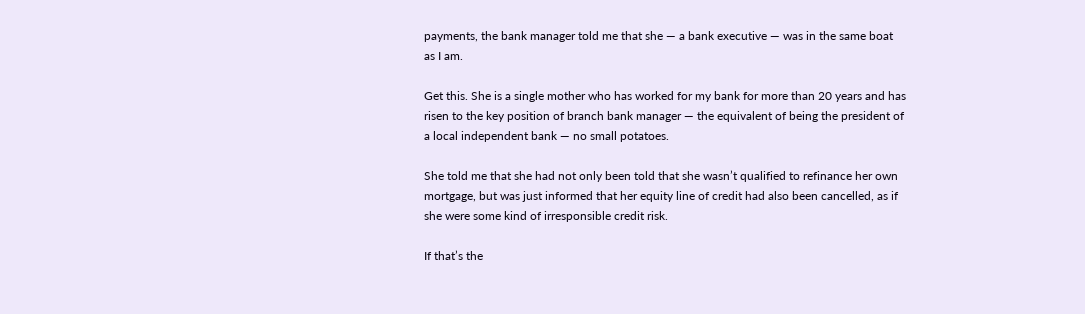payments, the bank manager told me that she — a bank executive — was in the same boat as I am.

Get this. She is a single mother who has worked for my bank for more than 20 years and has risen to the key position of branch bank manager — the equivalent of being the president of a local independent bank — no small potatoes.

She told me that she had not only been told that she wasn’t qualified to refinance her own mortgage, but was just informed that her equity line of credit had also been cancelled, as if she were some kind of irresponsible credit risk.

If that’s the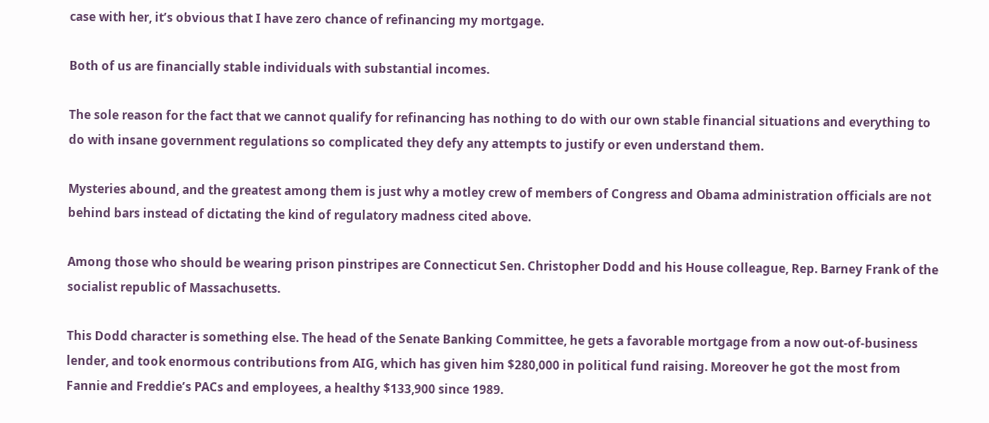case with her, it’s obvious that I have zero chance of refinancing my mortgage.

Both of us are financially stable individuals with substantial incomes.

The sole reason for the fact that we cannot qualify for refinancing has nothing to do with our own stable financial situations and everything to do with insane government regulations so complicated they defy any attempts to justify or even understand them.

Mysteries abound, and the greatest among them is just why a motley crew of members of Congress and Obama administration officials are not behind bars instead of dictating the kind of regulatory madness cited above.

Among those who should be wearing prison pinstripes are Connecticut Sen. Christopher Dodd and his House colleague, Rep. Barney Frank of the socialist republic of Massachusetts.

This Dodd character is something else. The head of the Senate Banking Committee, he gets a favorable mortgage from a now out-of-business lender, and took enormous contributions from AIG, which has given him $280,000 in political fund raising. Moreover he got the most from Fannie and Freddie’s PACs and employees, a healthy $133,900 since 1989.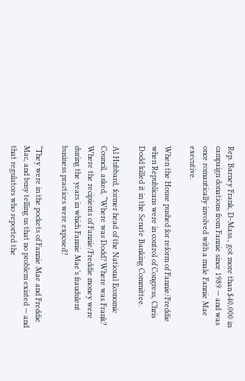Rep. Barney Frank, D-Mass., got more than $40,000 in campaign donations from Fannie since 1989 — and was once romantically involved with a male Fannie Mae executive.

When the House pushed for reform of Fannie/Freddie when Republicans were in control of Congress, Chris Dodd killed it in the Senate Banking Committee.

Al Hubbard, former head of the National Economic Council, asked, “Where was Dodd? Where was Frank? Where the recipients of Fannie/Freddie money were during the years in which Fannie Mae’s fraudulent business practices were exposed?

“They were in the pockets of Fannie Mae and Freddie Mac, and busy telling us that no problem existed — and that regulators who reported the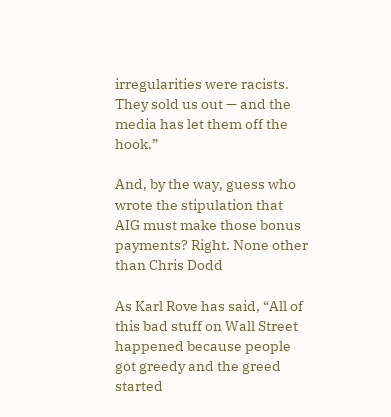irregularities were racists. They sold us out — and the media has let them off the hook.”

And, by the way, guess who wrote the stipulation that AIG must make those bonus payments? Right. None other than Chris Dodd

As Karl Rove has said, “All of this bad stuff on Wall Street happened because people got greedy and the greed started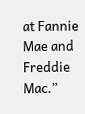at Fannie Mae and Freddie Mac.”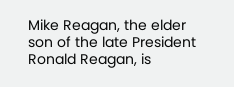Mike Reagan, the elder son of the late President Ronald Reagan, is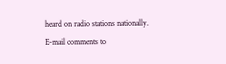heard on radio stations nationally. E-mail comments to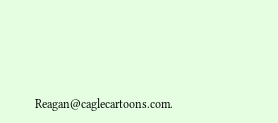Reagan@caglecartoons.com.